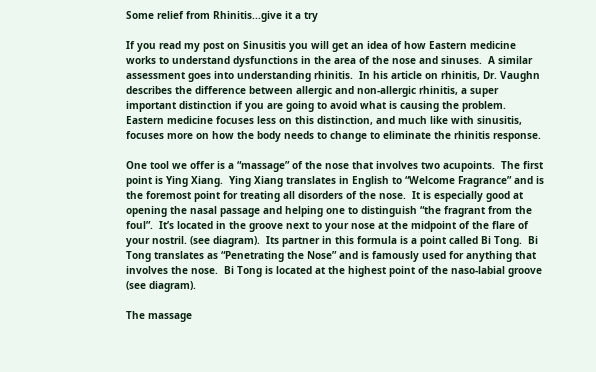Some relief from Rhinitis...give it a try

If you read my post on Sinusitis you will get an idea of how Eastern medicine works to understand dysfunctions in the area of the nose and sinuses.  A similar assessment goes into understanding rhinitis.  In his article on rhinitis, Dr. Vaughn describes the difference between allergic and non-allergic rhinitis, a super important distinction if you are going to avoid what is causing the problem.  Eastern medicine focuses less on this distinction, and much like with sinusitis, focuses more on how the body needs to change to eliminate the rhinitis response.

One tool we offer is a “massage” of the nose that involves two acupoints.  The first point is Ying Xiang.  Ying Xiang translates in English to “Welcome Fragrance” and is the foremost point for treating all disorders of the nose.  It is especially good at opening the nasal passage and helping one to distinguish “the fragrant from the foul”.  It’s located in the groove next to your nose at the midpoint of the flare of your nostril. (see diagram).  Its partner in this formula is a point called Bi Tong.  Bi Tong translates as “Penetrating the Nose” and is famously used for anything that involves the nose.  Bi Tong is located at the highest point of the naso-labial groove (see diagram).

The massage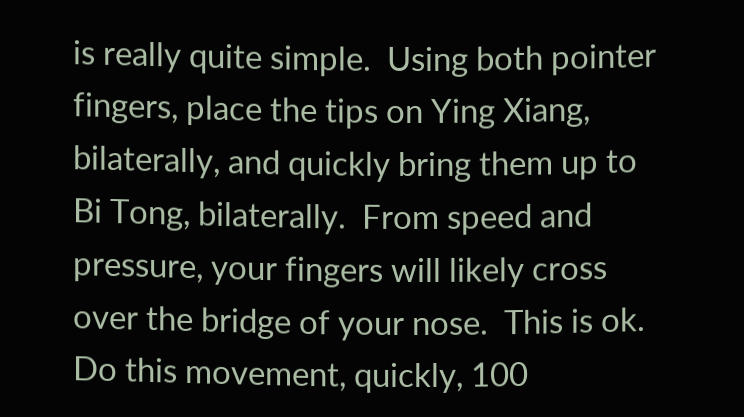is really quite simple.  Using both pointer fingers, place the tips on Ying Xiang, bilaterally, and quickly bring them up to Bi Tong, bilaterally.  From speed and pressure, your fingers will likely cross over the bridge of your nose.  This is ok.  Do this movement, quickly, 100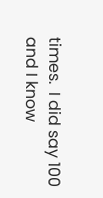times.  I did say 100 and I know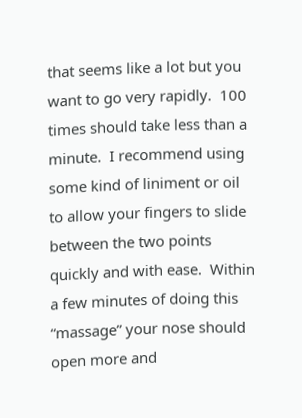that seems like a lot but you want to go very rapidly.  100 times should take less than a minute.  I recommend using some kind of liniment or oil to allow your fingers to slide between the two points quickly and with ease.  Within a few minutes of doing this “massage” your nose should open more and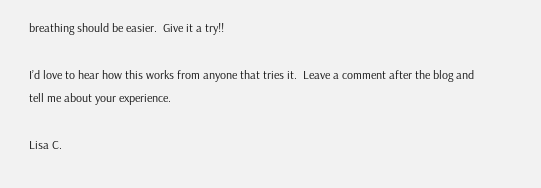breathing should be easier.  Give it a try!!

I’d love to hear how this works from anyone that tries it.  Leave a comment after the blog and tell me about your experience.

Lisa C.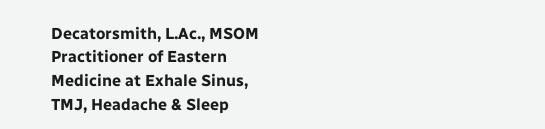Decatorsmith, L.Ac., MSOM
Practitioner of Eastern Medicine at Exhale Sinus, TMJ, Headache & Sleep